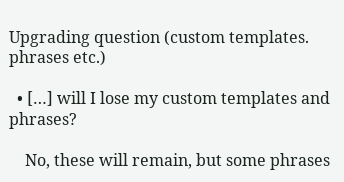Upgrading question (custom templates. phrases etc.)

  • […] will I lose my custom templates and phrases?

    No, these will remain, but some phrases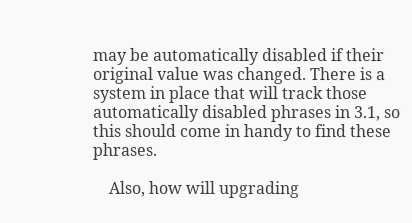may be automatically disabled if their original value was changed. There is a system in place that will track those automatically disabled phrases in 3.1, so this should come in handy to find these phrases.

    Also, how will upgrading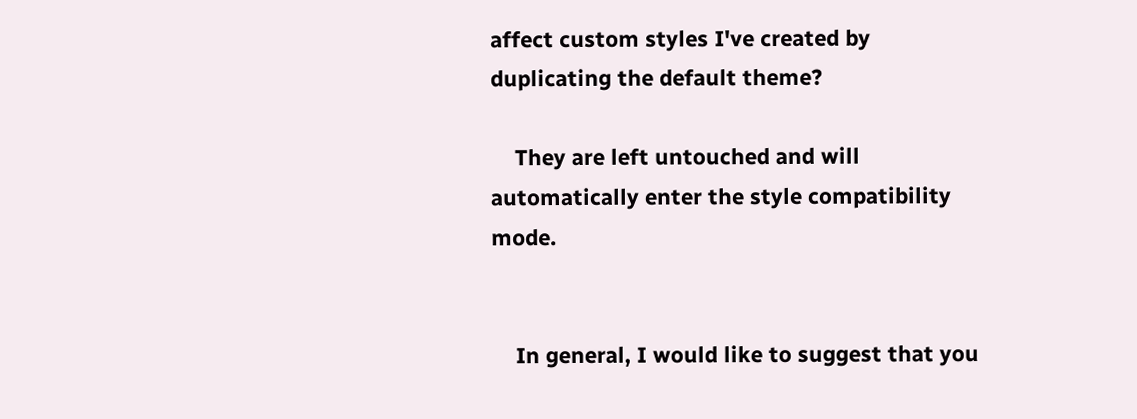affect custom styles I've created by duplicating the default theme?

    They are left untouched and will automatically enter the style compatibility mode.


    In general, I would like to suggest that you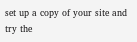set up a copy of your site and try the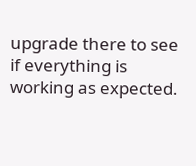upgrade there to see if everything is working as expected.